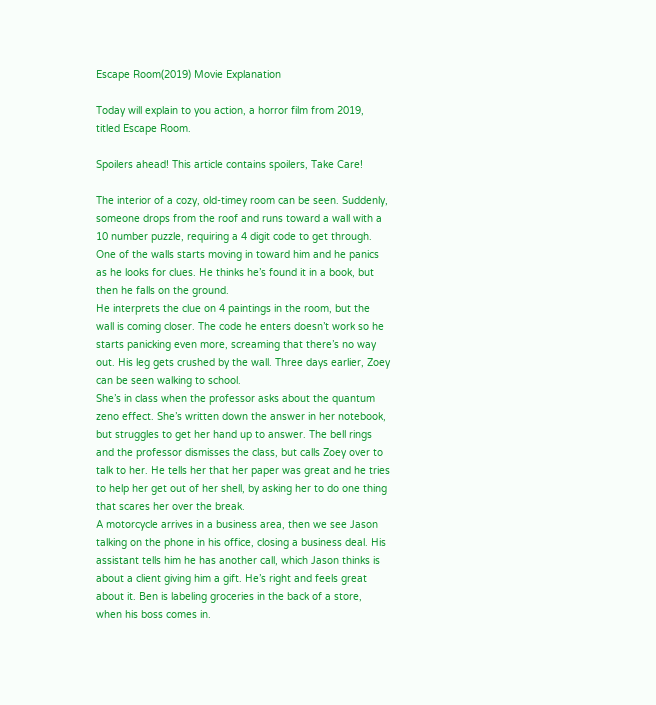Escape Room(2019) Movie Explanation

Today will explain to you action, a horror film from 2019, titled Escape Room.

Spoilers ahead! This article contains spoilers, Take Care!

The interior of a cozy, old-timey room can be seen. Suddenly, someone drops from the roof and runs toward a wall with a 10 number puzzle, requiring a 4 digit code to get through. One of the walls starts moving in toward him and he panics as he looks for clues. He thinks he’s found it in a book, but then he falls on the ground.
He interprets the clue on 4 paintings in the room, but the wall is coming closer. The code he enters doesn’t work so he starts panicking even more, screaming that there’s no way out. His leg gets crushed by the wall. Three days earlier, Zoey can be seen walking to school.
She’s in class when the professor asks about the quantum zeno effect. She’s written down the answer in her notebook, but struggles to get her hand up to answer. The bell rings and the professor dismisses the class, but calls Zoey over to talk to her. He tells her that her paper was great and he tries to help her get out of her shell, by asking her to do one thing that scares her over the break.
A motorcycle arrives in a business area, then we see Jason talking on the phone in his office, closing a business deal. His assistant tells him he has another call, which Jason thinks is about a client giving him a gift. He’s right and feels great about it. Ben is labeling groceries in the back of a store, when his boss comes in.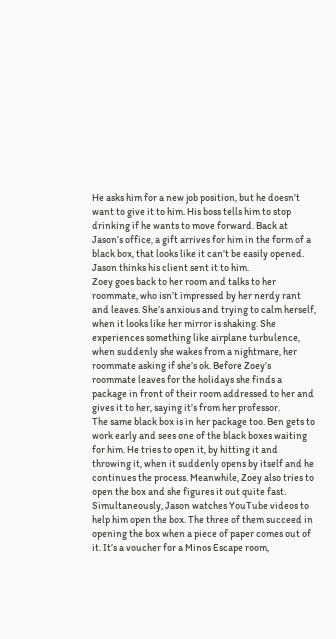He asks him for a new job position, but he doesn’t want to give it to him. His boss tells him to stop drinking if he wants to move forward. Back at Jason’s office, a gift arrives for him in the form of a black box, that looks like it can’t be easily opened. Jason thinks his client sent it to him.
Zoey goes back to her room and talks to her roommate, who isn’t impressed by her nerdy rant and leaves. She’s anxious and trying to calm herself, when it looks like her mirror is shaking. She experiences something like airplane turbulence, when suddenly she wakes from a nightmare, her roommate asking if she’s ok. Before Zoey’s roommate leaves for the holidays she finds a package in front of their room addressed to her and gives it to her, saying it’s from her professor.
The same black box is in her package too. Ben gets to work early and sees one of the black boxes waiting for him. He tries to open it, by hitting it and throwing it, when it suddenly opens by itself and he continues the process. Meanwhile, Zoey also tries to open the box and she figures it out quite fast.
Simultaneously, Jason watches YouTube videos to help him open the box. The three of them succeed in opening the box when a piece of paper comes out of it. It’s a voucher for a Minos Escape room,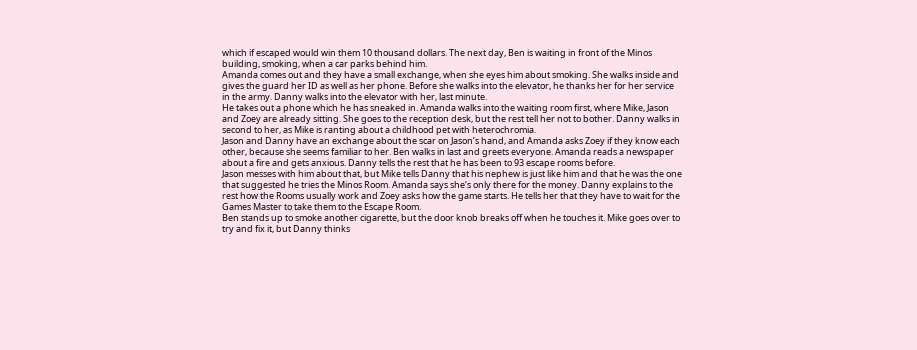which if escaped would win them 10 thousand dollars. The next day, Ben is waiting in front of the Minos building, smoking, when a car parks behind him.
Amanda comes out and they have a small exchange, when she eyes him about smoking. She walks inside and gives the guard her ID as well as her phone. Before she walks into the elevator, he thanks her for her service in the army. Danny walks into the elevator with her, last minute.
He takes out a phone which he has sneaked in. Amanda walks into the waiting room first, where Mike, Jason and Zoey are already sitting. She goes to the reception desk, but the rest tell her not to bother. Danny walks in second to her, as Mike is ranting about a childhood pet with heterochromia.
Jason and Danny have an exchange about the scar on Jason’s hand, and Amanda asks Zoey if they know each other, because she seems familiar to her. Ben walks in last and greets everyone. Amanda reads a newspaper about a fire and gets anxious. Danny tells the rest that he has been to 93 escape rooms before.
Jason messes with him about that, but Mike tells Danny that his nephew is just like him and that he was the one that suggested he tries the Minos Room. Amanda says she’s only there for the money. Danny explains to the rest how the Rooms usually work and Zoey asks how the game starts. He tells her that they have to wait for the Games Master to take them to the Escape Room.
Ben stands up to smoke another cigarette, but the door knob breaks off when he touches it. Mike goes over to try and fix it, but Danny thinks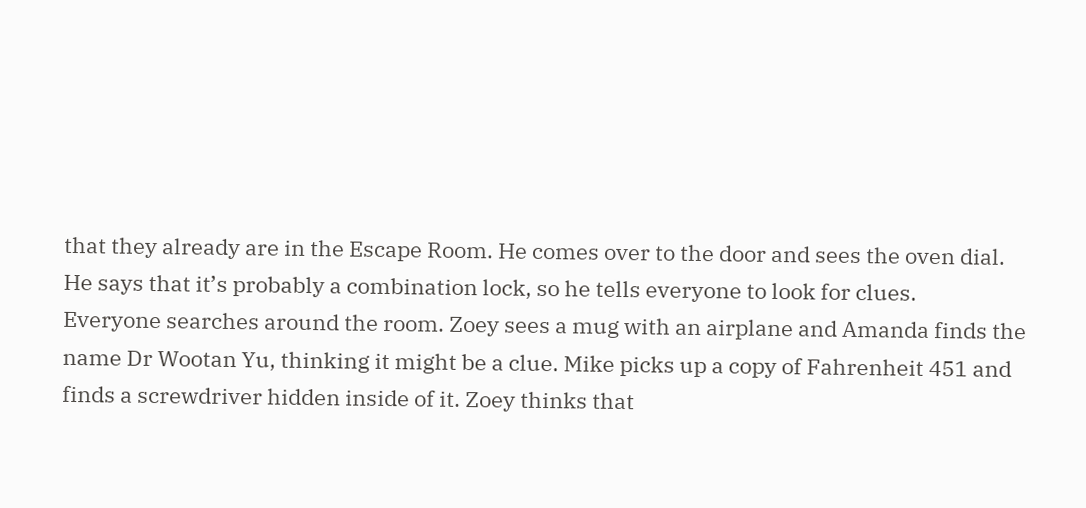that they already are in the Escape Room. He comes over to the door and sees the oven dial. He says that it’s probably a combination lock, so he tells everyone to look for clues.
Everyone searches around the room. Zoey sees a mug with an airplane and Amanda finds the name Dr Wootan Yu, thinking it might be a clue. Mike picks up a copy of Fahrenheit 451 and finds a screwdriver hidden inside of it. Zoey thinks that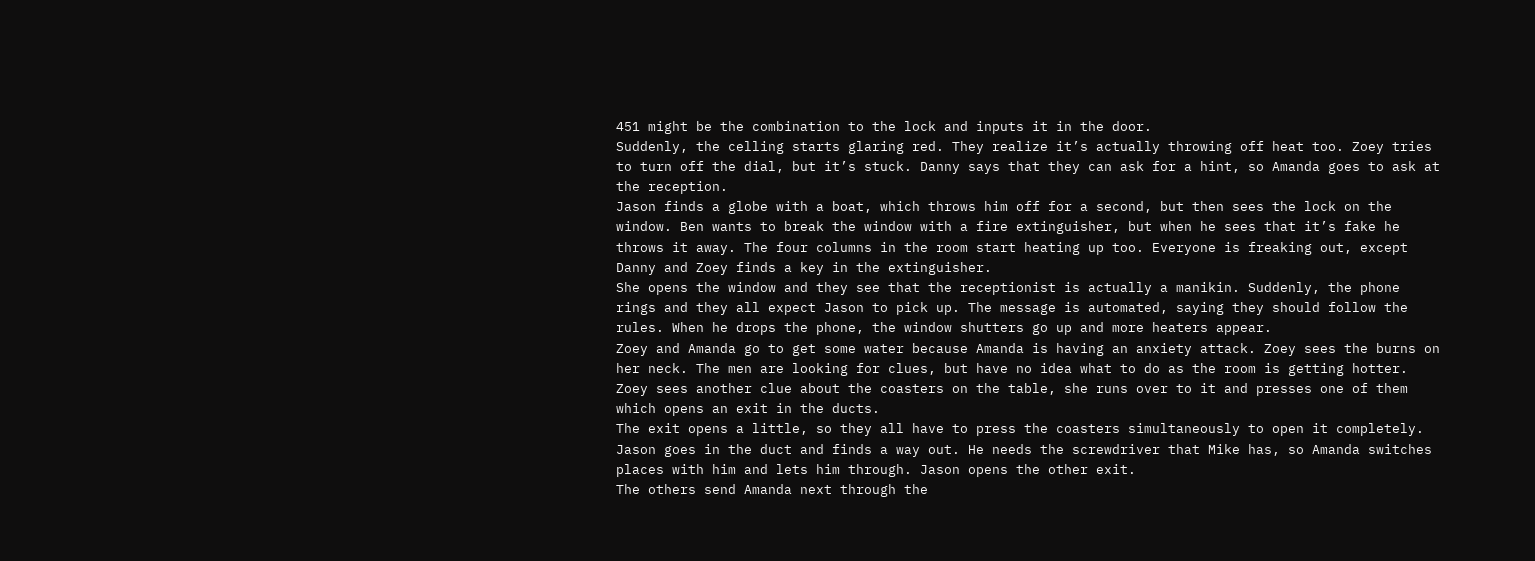451 might be the combination to the lock and inputs it in the door.
Suddenly, the celling starts glaring red. They realize it’s actually throwing off heat too. Zoey tries to turn off the dial, but it’s stuck. Danny says that they can ask for a hint, so Amanda goes to ask at the reception.
Jason finds a globe with a boat, which throws him off for a second, but then sees the lock on the window. Ben wants to break the window with a fire extinguisher, but when he sees that it’s fake he throws it away. The four columns in the room start heating up too. Everyone is freaking out, except Danny and Zoey finds a key in the extinguisher.
She opens the window and they see that the receptionist is actually a manikin. Suddenly, the phone rings and they all expect Jason to pick up. The message is automated, saying they should follow the rules. When he drops the phone, the window shutters go up and more heaters appear.
Zoey and Amanda go to get some water because Amanda is having an anxiety attack. Zoey sees the burns on her neck. The men are looking for clues, but have no idea what to do as the room is getting hotter. Zoey sees another clue about the coasters on the table, she runs over to it and presses one of them which opens an exit in the ducts.
The exit opens a little, so they all have to press the coasters simultaneously to open it completely. Jason goes in the duct and finds a way out. He needs the screwdriver that Mike has, so Amanda switches places with him and lets him through. Jason opens the other exit.
The others send Amanda next through the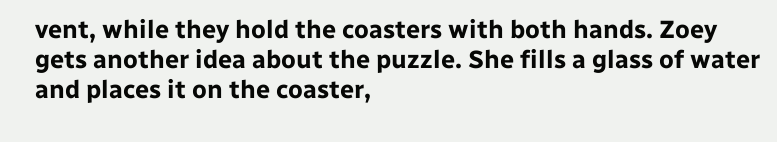vent, while they hold the coasters with both hands. Zoey gets another idea about the puzzle. She fills a glass of water and places it on the coaster,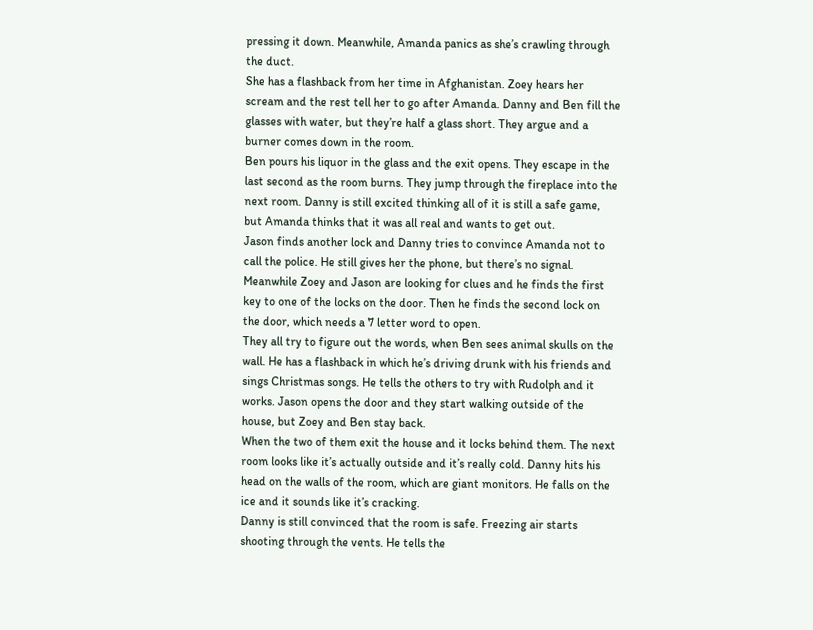pressing it down. Meanwhile, Amanda panics as she’s crawling through the duct.
She has a flashback from her time in Afghanistan. Zoey hears her scream and the rest tell her to go after Amanda. Danny and Ben fill the glasses with water, but they’re half a glass short. They argue and a burner comes down in the room.
Ben pours his liquor in the glass and the exit opens. They escape in the last second as the room burns. They jump through the fireplace into the next room. Danny is still excited thinking all of it is still a safe game, but Amanda thinks that it was all real and wants to get out.
Jason finds another lock and Danny tries to convince Amanda not to call the police. He still gives her the phone, but there’s no signal. Meanwhile Zoey and Jason are looking for clues and he finds the first key to one of the locks on the door. Then he finds the second lock on the door, which needs a 7 letter word to open.
They all try to figure out the words, when Ben sees animal skulls on the wall. He has a flashback in which he’s driving drunk with his friends and sings Christmas songs. He tells the others to try with Rudolph and it works. Jason opens the door and they start walking outside of the house, but Zoey and Ben stay back.
When the two of them exit the house and it locks behind them. The next room looks like it’s actually outside and it’s really cold. Danny hits his head on the walls of the room, which are giant monitors. He falls on the ice and it sounds like it’s cracking.
Danny is still convinced that the room is safe. Freezing air starts shooting through the vents. He tells the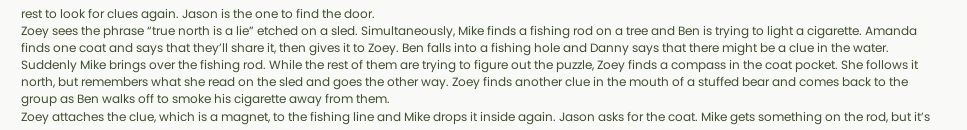rest to look for clues again. Jason is the one to find the door.
Zoey sees the phrase “true north is a lie” etched on a sled. Simultaneously, Mike finds a fishing rod on a tree and Ben is trying to light a cigarette. Amanda finds one coat and says that they’ll share it, then gives it to Zoey. Ben falls into a fishing hole and Danny says that there might be a clue in the water.
Suddenly Mike brings over the fishing rod. While the rest of them are trying to figure out the puzzle, Zoey finds a compass in the coat pocket. She follows it north, but remembers what she read on the sled and goes the other way. Zoey finds another clue in the mouth of a stuffed bear and comes back to the group as Ben walks off to smoke his cigarette away from them.
Zoey attaches the clue, which is a magnet, to the fishing line and Mike drops it inside again. Jason asks for the coat. Mike gets something on the rod, but it’s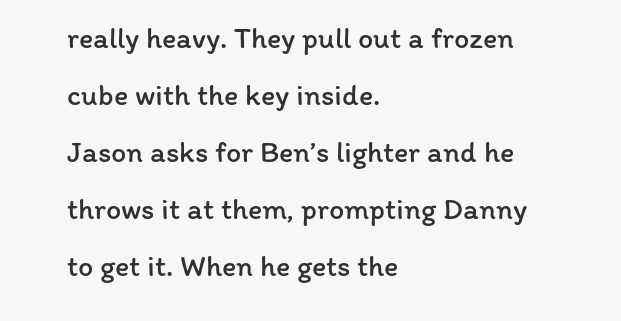really heavy. They pull out a frozen cube with the key inside.
Jason asks for Ben’s lighter and he throws it at them, prompting Danny to get it. When he gets the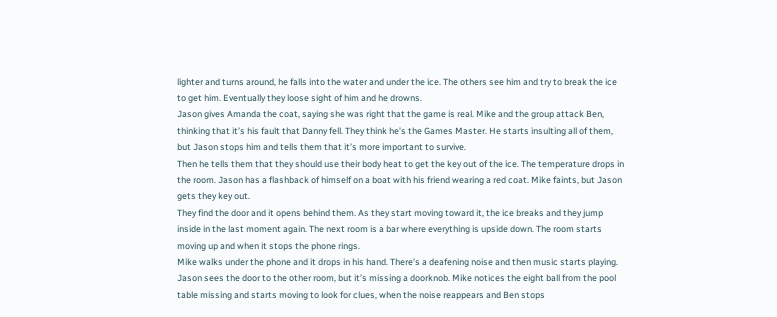lighter and turns around, he falls into the water and under the ice. The others see him and try to break the ice to get him. Eventually they loose sight of him and he drowns.
Jason gives Amanda the coat, saying she was right that the game is real. Mike and the group attack Ben, thinking that it’s his fault that Danny fell. They think he’s the Games Master. He starts insulting all of them, but Jason stops him and tells them that it’s more important to survive.
Then he tells them that they should use their body heat to get the key out of the ice. The temperature drops in the room. Jason has a flashback of himself on a boat with his friend wearing a red coat. Mike faints, but Jason gets they key out.
They find the door and it opens behind them. As they start moving toward it, the ice breaks and they jump inside in the last moment again. The next room is a bar where everything is upside down. The room starts moving up and when it stops the phone rings.
Mike walks under the phone and it drops in his hand. There’s a deafening noise and then music starts playing. Jason sees the door to the other room, but it’s missing a doorknob. Mike notices the eight ball from the pool table missing and starts moving to look for clues, when the noise reappears and Ben stops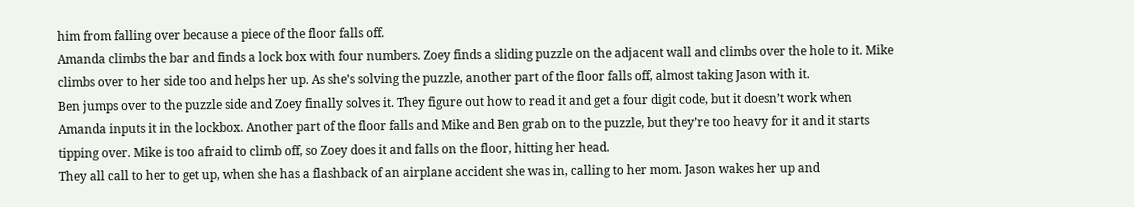him from falling over because a piece of the floor falls off.
Amanda climbs the bar and finds a lock box with four numbers. Zoey finds a sliding puzzle on the adjacent wall and climbs over the hole to it. Mike climbs over to her side too and helps her up. As she’s solving the puzzle, another part of the floor falls off, almost taking Jason with it.
Ben jumps over to the puzzle side and Zoey finally solves it. They figure out how to read it and get a four digit code, but it doesn’t work when Amanda inputs it in the lockbox. Another part of the floor falls and Mike and Ben grab on to the puzzle, but they’re too heavy for it and it starts tipping over. Mike is too afraid to climb off, so Zoey does it and falls on the floor, hitting her head.
They all call to her to get up, when she has a flashback of an airplane accident she was in, calling to her mom. Jason wakes her up and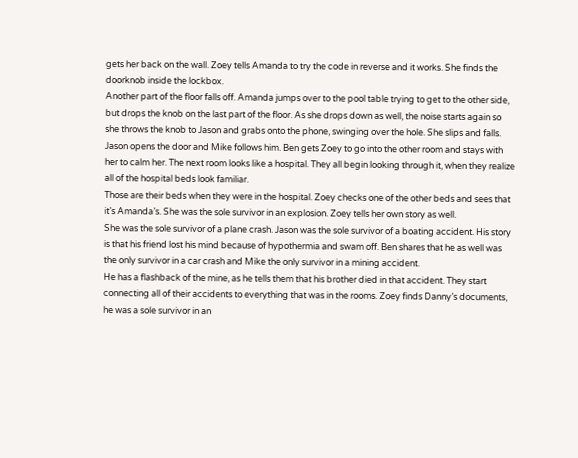gets her back on the wall. Zoey tells Amanda to try the code in reverse and it works. She finds the doorknob inside the lockbox.
Another part of the floor falls off. Amanda jumps over to the pool table trying to get to the other side, but drops the knob on the last part of the floor. As she drops down as well, the noise starts again so she throws the knob to Jason and grabs onto the phone, swinging over the hole. She slips and falls.
Jason opens the door and Mike follows him. Ben gets Zoey to go into the other room and stays with her to calm her. The next room looks like a hospital. They all begin looking through it, when they realize all of the hospital beds look familiar.
Those are their beds when they were in the hospital. Zoey checks one of the other beds and sees that it’s Amanda’s. She was the sole survivor in an explosion. Zoey tells her own story as well.
She was the sole survivor of a plane crash. Jason was the sole survivor of a boating accident. His story is that his friend lost his mind because of hypothermia and swam off. Ben shares that he as well was the only survivor in a car crash and Mike the only survivor in a mining accident.
He has a flashback of the mine, as he tells them that his brother died in that accident. They start connecting all of their accidents to everything that was in the rooms. Zoey finds Danny’s documents, he was a sole survivor in an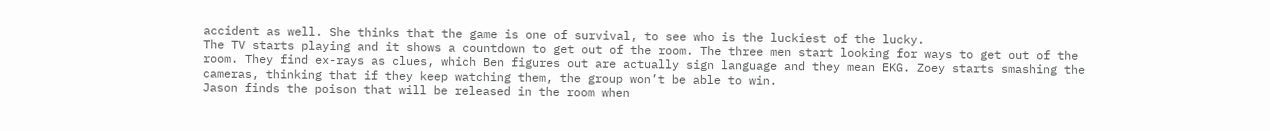accident as well. She thinks that the game is one of survival, to see who is the luckiest of the lucky.
The TV starts playing and it shows a countdown to get out of the room. The three men start looking for ways to get out of the room. They find ex-rays as clues, which Ben figures out are actually sign language and they mean EKG. Zoey starts smashing the cameras, thinking that if they keep watching them, the group won’t be able to win.
Jason finds the poison that will be released in the room when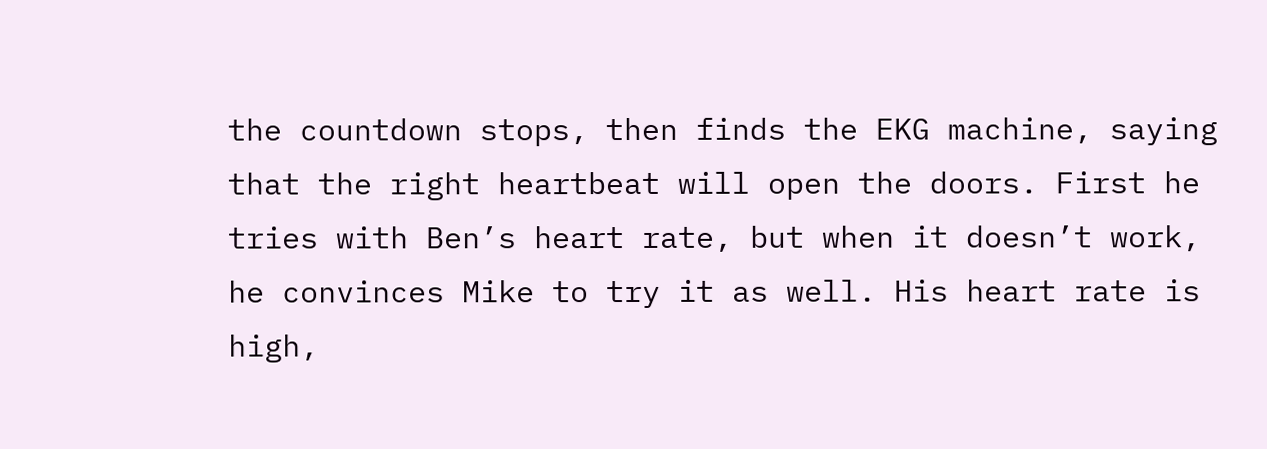the countdown stops, then finds the EKG machine, saying that the right heartbeat will open the doors. First he tries with Ben’s heart rate, but when it doesn’t work, he convinces Mike to try it as well. His heart rate is high,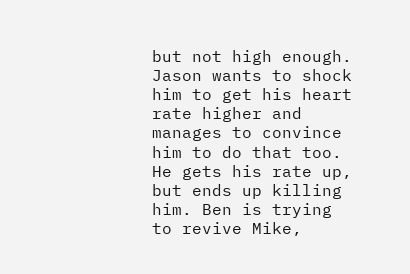but not high enough. Jason wants to shock him to get his heart rate higher and manages to convince him to do that too.
He gets his rate up, but ends up killing him. Ben is trying to revive Mike,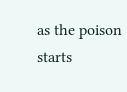as the poison starts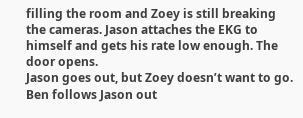filling the room and Zoey is still breaking the cameras. Jason attaches the EKG to himself and gets his rate low enough. The door opens.
Jason goes out, but Zoey doesn’t want to go. Ben follows Jason out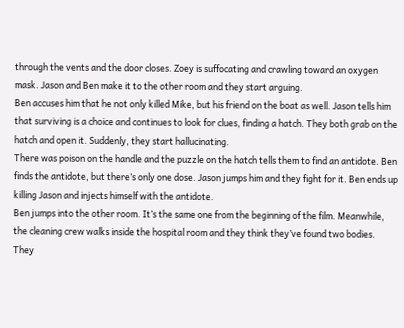through the vents and the door closes. Zoey is suffocating and crawling toward an oxygen mask. Jason and Ben make it to the other room and they start arguing.
Ben accuses him that he not only killed Mike, but his friend on the boat as well. Jason tells him that surviving is a choice and continues to look for clues, finding a hatch. They both grab on the hatch and open it. Suddenly, they start hallucinating.
There was poison on the handle and the puzzle on the hatch tells them to find an antidote. Ben finds the antidote, but there’s only one dose. Jason jumps him and they fight for it. Ben ends up killing Jason and injects himself with the antidote.
Ben jumps into the other room. It’s the same one from the beginning of the film. Meanwhile, the cleaning crew walks inside the hospital room and they think they’ve found two bodies. They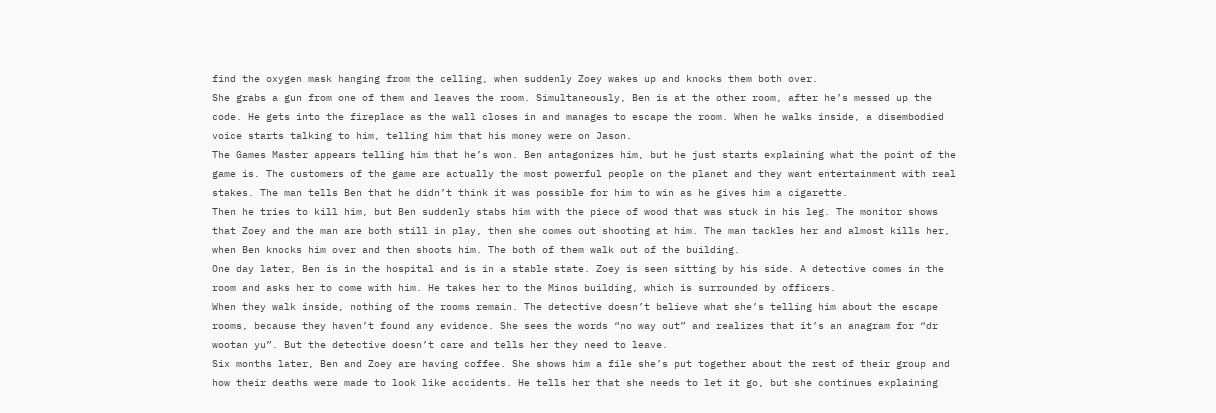find the oxygen mask hanging from the celling, when suddenly Zoey wakes up and knocks them both over.
She grabs a gun from one of them and leaves the room. Simultaneously, Ben is at the other room, after he’s messed up the code. He gets into the fireplace as the wall closes in and manages to escape the room. When he walks inside, a disembodied voice starts talking to him, telling him that his money were on Jason.
The Games Master appears telling him that he’s won. Ben antagonizes him, but he just starts explaining what the point of the game is. The customers of the game are actually the most powerful people on the planet and they want entertainment with real stakes. The man tells Ben that he didn’t think it was possible for him to win as he gives him a cigarette.
Then he tries to kill him, but Ben suddenly stabs him with the piece of wood that was stuck in his leg. The monitor shows that Zoey and the man are both still in play, then she comes out shooting at him. The man tackles her and almost kills her, when Ben knocks him over and then shoots him. The both of them walk out of the building.
One day later, Ben is in the hospital and is in a stable state. Zoey is seen sitting by his side. A detective comes in the room and asks her to come with him. He takes her to the Minos building, which is surrounded by officers.
When they walk inside, nothing of the rooms remain. The detective doesn’t believe what she’s telling him about the escape rooms, because they haven’t found any evidence. She sees the words “no way out” and realizes that it’s an anagram for “dr wootan yu”. But the detective doesn’t care and tells her they need to leave.
Six months later, Ben and Zoey are having coffee. She shows him a file she’s put together about the rest of their group and how their deaths were made to look like accidents. He tells her that she needs to let it go, but she continues explaining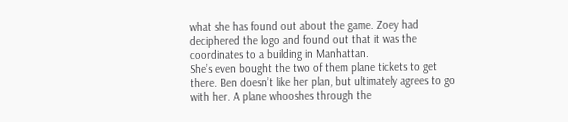what she has found out about the game. Zoey had deciphered the logo and found out that it was the coordinates to a building in Manhattan.
She’s even bought the two of them plane tickets to get there. Ben doesn’t like her plan, but ultimately agrees to go with her. A plane whooshes through the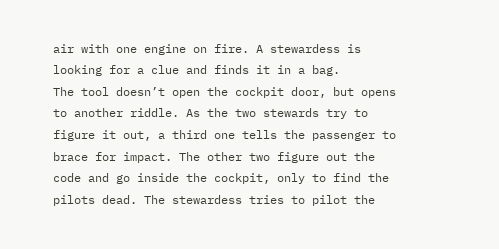air with one engine on fire. A stewardess is looking for a clue and finds it in a bag.
The tool doesn’t open the cockpit door, but opens to another riddle. As the two stewards try to figure it out, a third one tells the passenger to brace for impact. The other two figure out the code and go inside the cockpit, only to find the pilots dead. The stewardess tries to pilot the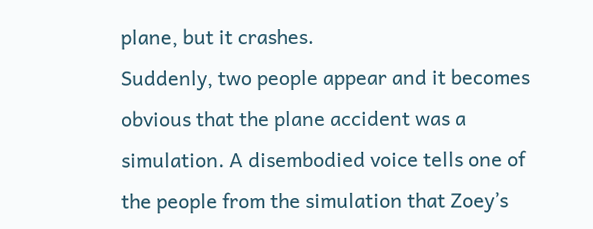plane, but it crashes.
Suddenly, two people appear and it becomes obvious that the plane accident was a simulation. A disembodied voice tells one of the people from the simulation that Zoey’s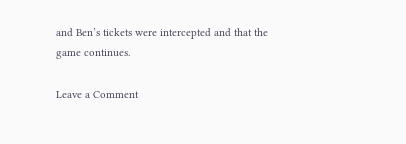and Ben’s tickets were intercepted and that the game continues.

Leave a Comment